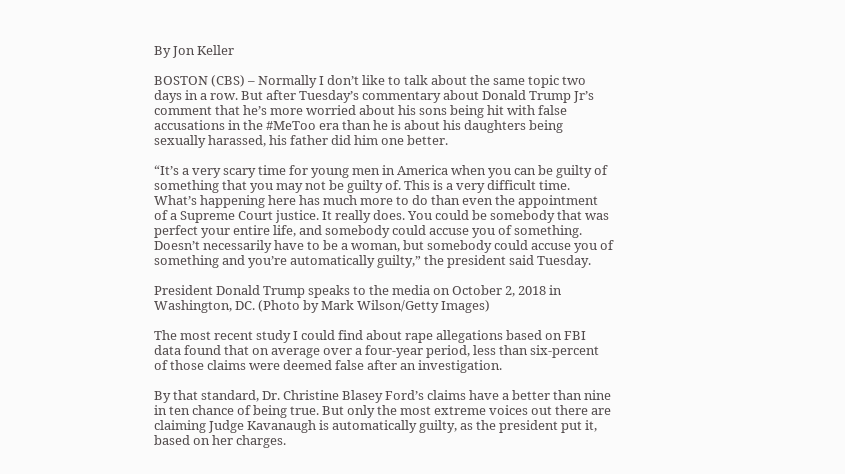By Jon Keller

BOSTON (CBS) – Normally I don’t like to talk about the same topic two days in a row. But after Tuesday’s commentary about Donald Trump Jr’s comment that he’s more worried about his sons being hit with false accusations in the #MeToo era than he is about his daughters being sexually harassed, his father did him one better.

“It’s a very scary time for young men in America when you can be guilty of something that you may not be guilty of. This is a very difficult time. What’s happening here has much more to do than even the appointment of a Supreme Court justice. It really does. You could be somebody that was perfect your entire life, and somebody could accuse you of something. Doesn’t necessarily have to be a woman, but somebody could accuse you of something and you’re automatically guilty,” the president said Tuesday.

President Donald Trump speaks to the media on October 2, 2018 in Washington, DC. (Photo by Mark Wilson/Getty Images)

The most recent study I could find about rape allegations based on FBI data found that on average over a four-year period, less than six-percent of those claims were deemed false after an investigation.

By that standard, Dr. Christine Blasey Ford’s claims have a better than nine in ten chance of being true. But only the most extreme voices out there are claiming Judge Kavanaugh is automatically guilty, as the president put it, based on her charges.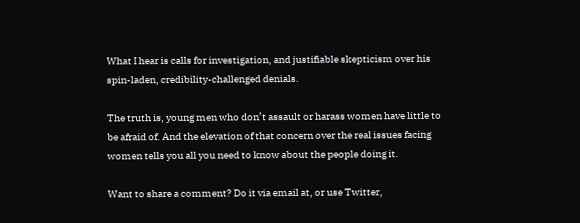What I hear is calls for investigation, and justifiable skepticism over his spin-laden, credibility-challenged denials.

The truth is, young men who don’t assault or harass women have little to be afraid of. And the elevation of that concern over the real issues facing women tells you all you need to know about the people doing it.

Want to share a comment? Do it via email at, or use Twitter,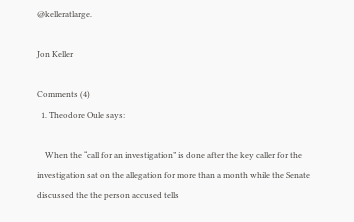@kelleratlarge.

Jon Keller

Comments (4)
  1. Theodore Oule says:

    When the “call for an investigation” is done after the key caller for the investigation sat on the allegation for more than a month while the Senate discussed the the person accused tells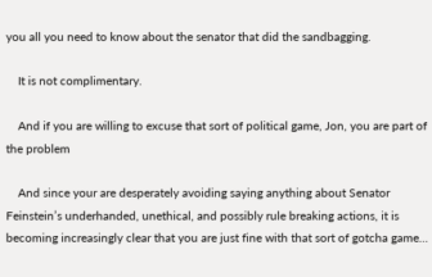you all you need to know about the senator that did the sandbagging.

    It is not complimentary.

    And if you are willing to excuse that sort of political game, Jon, you are part of the problem

    And since your are desperately avoiding saying anything about Senator Feinstein’s underhanded, unethical, and possibly rule breaking actions, it is becoming increasingly clear that you are just fine with that sort of gotcha game…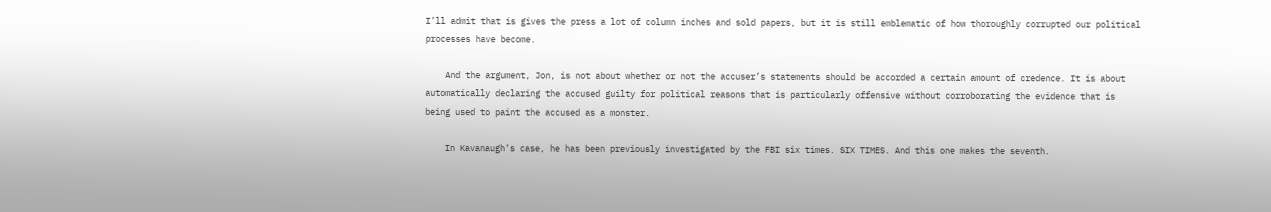I’ll admit that is gives the press a lot of column inches and sold papers, but it is still emblematic of how thoroughly corrupted our political processes have become.

    And the argument, Jon, is not about whether or not the accuser’s statements should be accorded a certain amount of credence. It is about automatically declaring the accused guilty for political reasons that is particularly offensive without corroborating the evidence that is being used to paint the accused as a monster.

    In Kavanaugh’s case, he has been previously investigated by the FBI six times. SIX TIMES. And this one makes the seventh.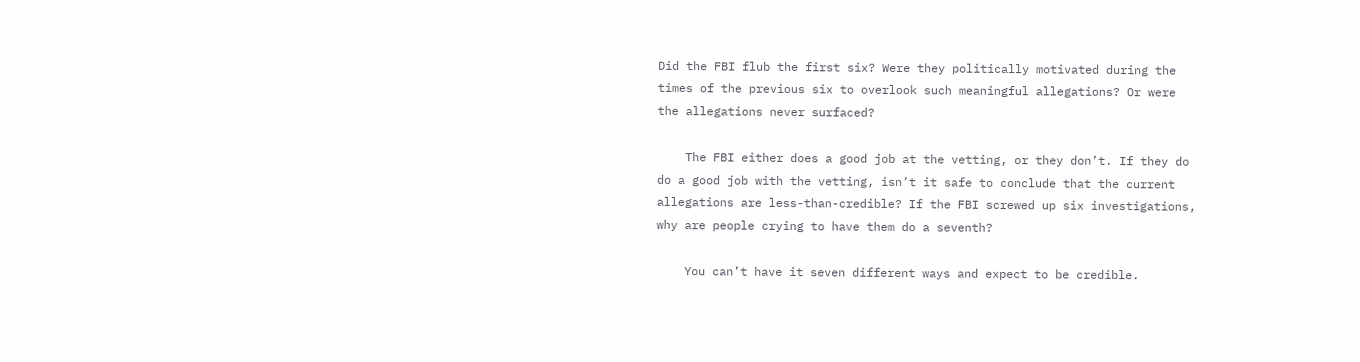Did the FBI flub the first six? Were they politically motivated during the times of the previous six to overlook such meaningful allegations? Or were the allegations never surfaced?

    The FBI either does a good job at the vetting, or they don’t. If they do do a good job with the vetting, isn’t it safe to conclude that the current allegations are less-than-credible? If the FBI screwed up six investigations, why are people crying to have them do a seventh?

    You can’t have it seven different ways and expect to be credible.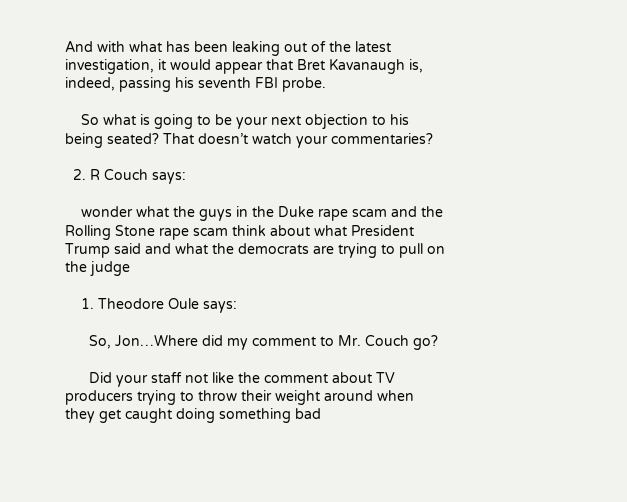And with what has been leaking out of the latest investigation, it would appear that Bret Kavanaugh is, indeed, passing his seventh FBI probe.

    So what is going to be your next objection to his being seated? That doesn’t watch your commentaries?

  2. R Couch says:

    wonder what the guys in the Duke rape scam and the Rolling Stone rape scam think about what President Trump said and what the democrats are trying to pull on the judge

    1. Theodore Oule says:

      So, Jon…Where did my comment to Mr. Couch go?

      Did your staff not like the comment about TV producers trying to throw their weight around when they get caught doing something bad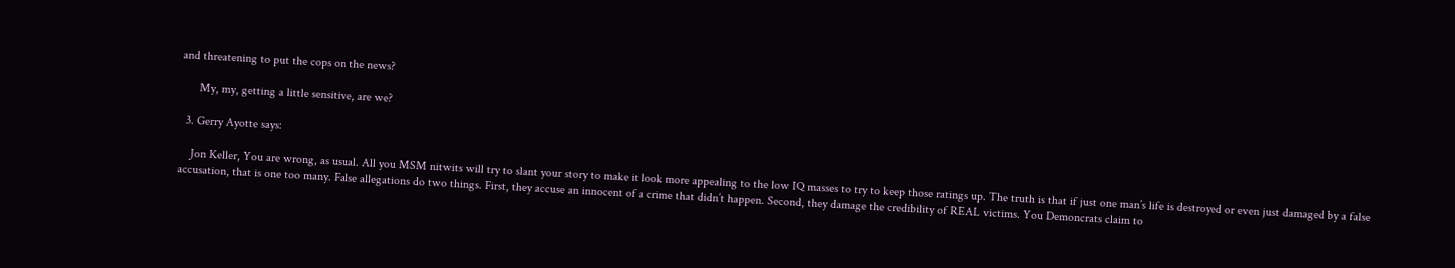and threatening to put the cops on the news?

      My, my, getting a little sensitive, are we?

  3. Gerry Ayotte says:

    Jon Keller, You are wrong, as usual. All you MSM nitwits will try to slant your story to make it look more appealing to the low IQ masses to try to keep those ratings up. The truth is that if just one man’s life is destroyed or even just damaged by a false accusation, that is one too many. False allegations do two things. First, they accuse an innocent of a crime that didn’t happen. Second, they damage the credibility of REAL victims. You Demoncrats claim to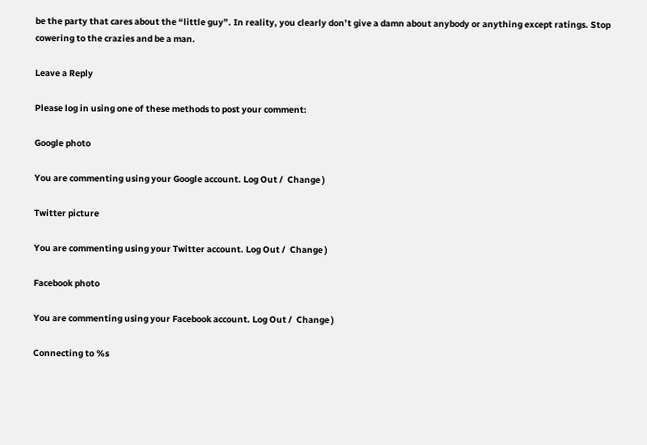be the party that cares about the “little guy”. In reality, you clearly don’t give a damn about anybody or anything except ratings. Stop cowering to the crazies and be a man.

Leave a Reply

Please log in using one of these methods to post your comment:

Google photo

You are commenting using your Google account. Log Out /  Change )

Twitter picture

You are commenting using your Twitter account. Log Out /  Change )

Facebook photo

You are commenting using your Facebook account. Log Out /  Change )

Connecting to %s